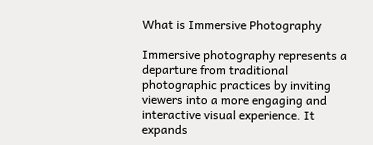What is Immersive Photography

Immersive photography represents a departure from traditional photographic practices by inviting viewers into a more engaging and interactive visual experience. It expands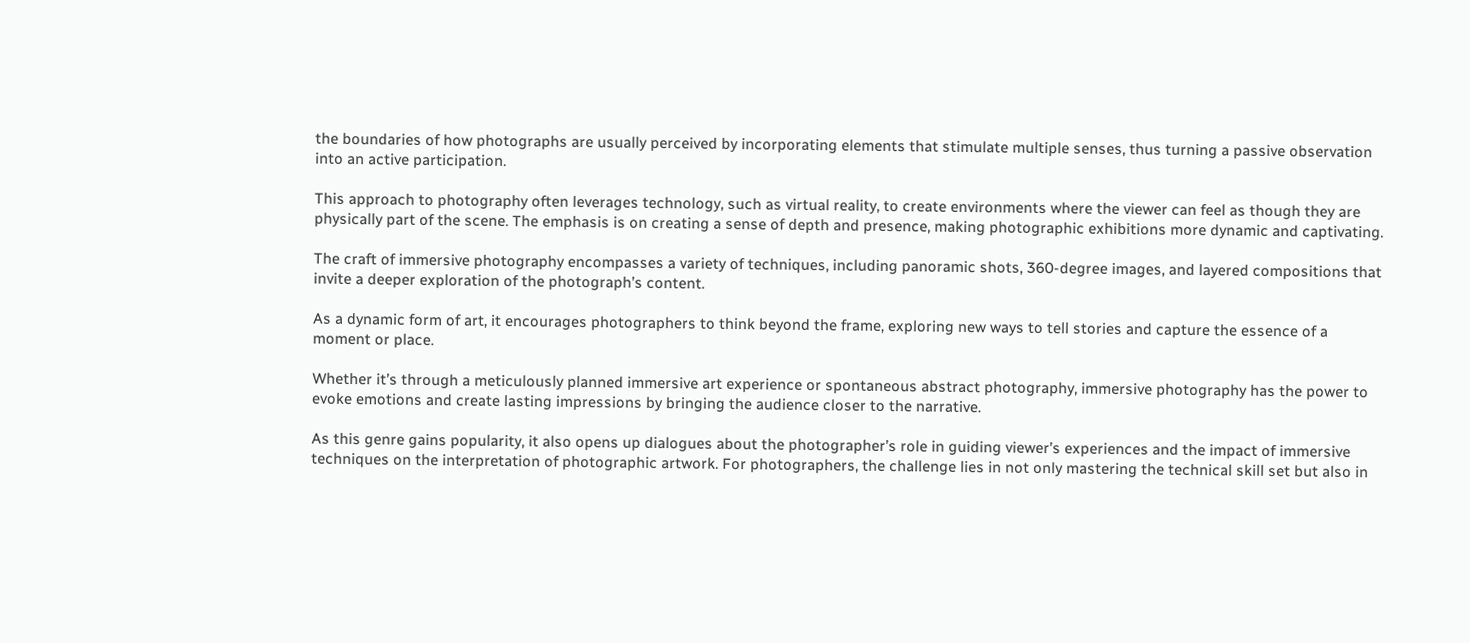the boundaries of how photographs are usually perceived by incorporating elements that stimulate multiple senses, thus turning a passive observation into an active participation.

This approach to photography often leverages technology, such as virtual reality, to create environments where the viewer can feel as though they are physically part of the scene. The emphasis is on creating a sense of depth and presence, making photographic exhibitions more dynamic and captivating.

The craft of immersive photography encompasses a variety of techniques, including panoramic shots, 360-degree images, and layered compositions that invite a deeper exploration of the photograph’s content.

As a dynamic form of art, it encourages photographers to think beyond the frame, exploring new ways to tell stories and capture the essence of a moment or place.

Whether it’s through a meticulously planned immersive art experience or spontaneous abstract photography, immersive photography has the power to evoke emotions and create lasting impressions by bringing the audience closer to the narrative.

As this genre gains popularity, it also opens up dialogues about the photographer’s role in guiding viewer’s experiences and the impact of immersive techniques on the interpretation of photographic artwork. For photographers, the challenge lies in not only mastering the technical skill set but also in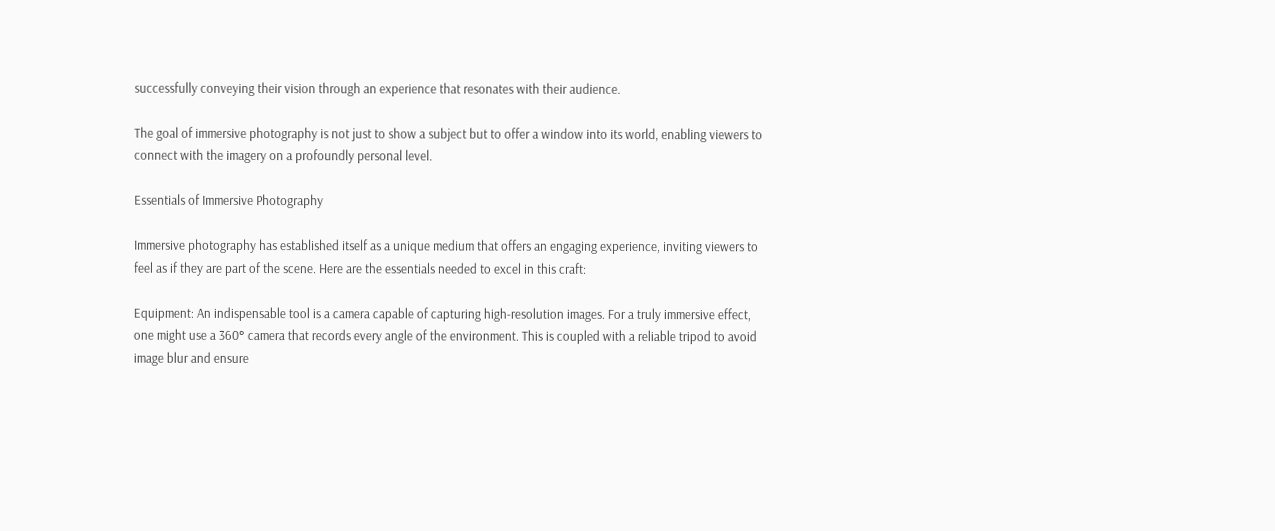successfully conveying their vision through an experience that resonates with their audience.

The goal of immersive photography is not just to show a subject but to offer a window into its world, enabling viewers to connect with the imagery on a profoundly personal level.

Essentials of Immersive Photography

Immersive photography has established itself as a unique medium that offers an engaging experience, inviting viewers to feel as if they are part of the scene. Here are the essentials needed to excel in this craft:

Equipment: An indispensable tool is a camera capable of capturing high-resolution images. For a truly immersive effect, one might use a 360° camera that records every angle of the environment. This is coupled with a reliable tripod to avoid image blur and ensure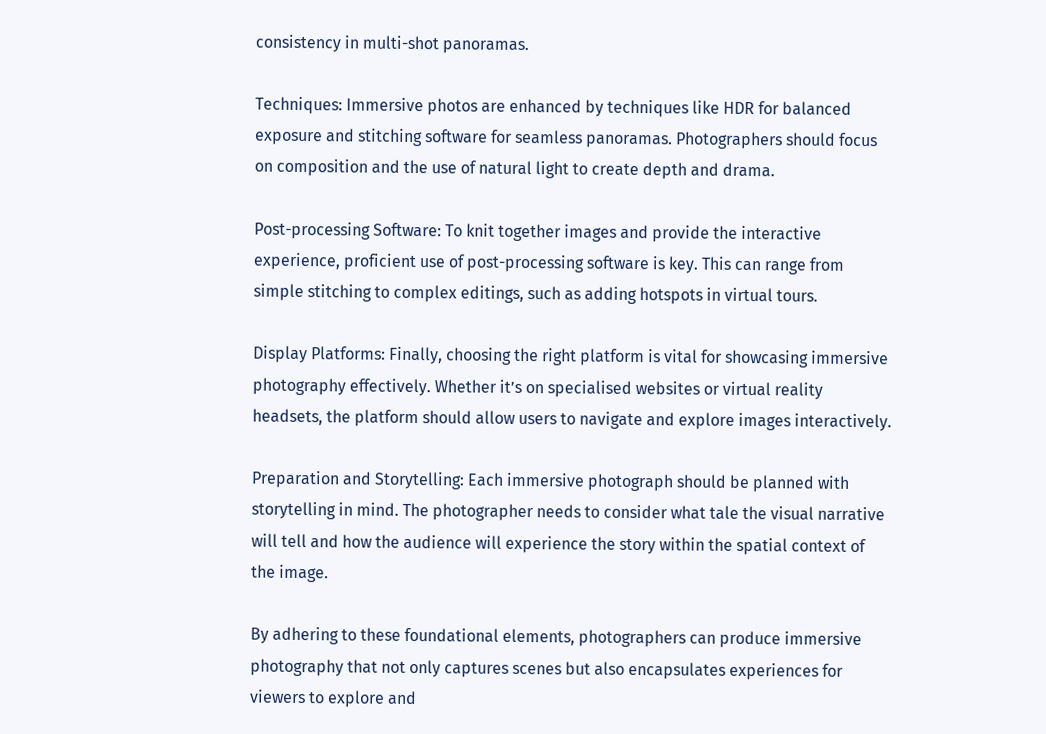consistency in multi-shot panoramas.

Techniques: Immersive photos are enhanced by techniques like HDR for balanced exposure and stitching software for seamless panoramas. Photographers should focus on composition and the use of natural light to create depth and drama.

Post-processing Software: To knit together images and provide the interactive experience, proficient use of post-processing software is key. This can range from simple stitching to complex editings, such as adding hotspots in virtual tours.

Display Platforms: Finally, choosing the right platform is vital for showcasing immersive photography effectively. Whether it’s on specialised websites or virtual reality headsets, the platform should allow users to navigate and explore images interactively.

Preparation and Storytelling: Each immersive photograph should be planned with storytelling in mind. The photographer needs to consider what tale the visual narrative will tell and how the audience will experience the story within the spatial context of the image.

By adhering to these foundational elements, photographers can produce immersive photography that not only captures scenes but also encapsulates experiences for viewers to explore and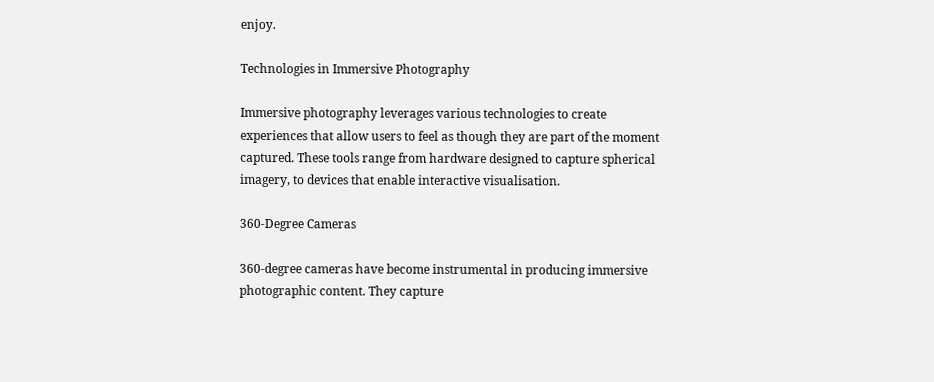enjoy.

Technologies in Immersive Photography

Immersive photography leverages various technologies to create experiences that allow users to feel as though they are part of the moment captured. These tools range from hardware designed to capture spherical imagery, to devices that enable interactive visualisation.

360-Degree Cameras

360-degree cameras have become instrumental in producing immersive photographic content. They capture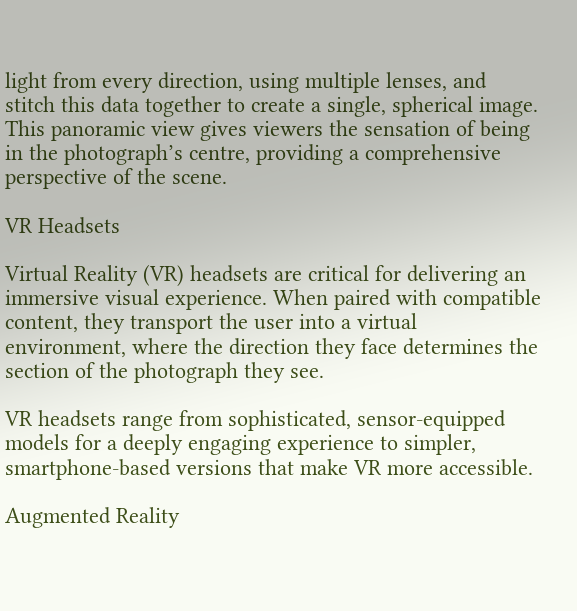light from every direction, using multiple lenses, and stitch this data together to create a single, spherical image. This panoramic view gives viewers the sensation of being in the photograph’s centre, providing a comprehensive perspective of the scene.

VR Headsets

Virtual Reality (VR) headsets are critical for delivering an immersive visual experience. When paired with compatible content, they transport the user into a virtual environment, where the direction they face determines the section of the photograph they see.

VR headsets range from sophisticated, sensor-equipped models for a deeply engaging experience to simpler, smartphone-based versions that make VR more accessible.

Augmented Reality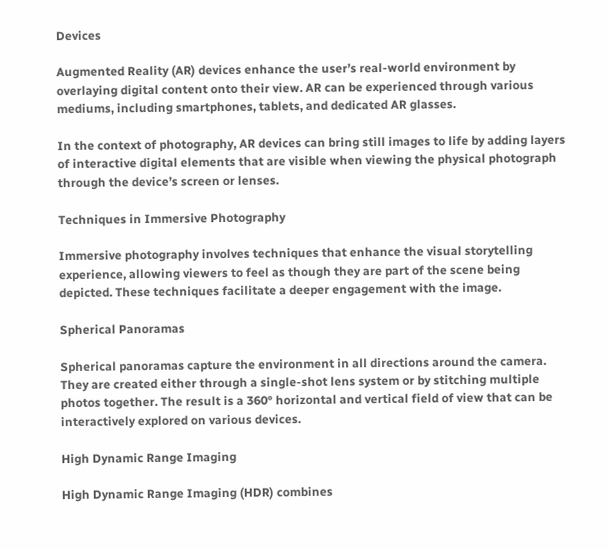Devices

Augmented Reality (AR) devices enhance the user’s real-world environment by overlaying digital content onto their view. AR can be experienced through various mediums, including smartphones, tablets, and dedicated AR glasses.

In the context of photography, AR devices can bring still images to life by adding layers of interactive digital elements that are visible when viewing the physical photograph through the device’s screen or lenses.

Techniques in Immersive Photography

Immersive photography involves techniques that enhance the visual storytelling experience, allowing viewers to feel as though they are part of the scene being depicted. These techniques facilitate a deeper engagement with the image.

Spherical Panoramas

Spherical panoramas capture the environment in all directions around the camera. They are created either through a single-shot lens system or by stitching multiple photos together. The result is a 360° horizontal and vertical field of view that can be interactively explored on various devices.

High Dynamic Range Imaging

High Dynamic Range Imaging (HDR) combines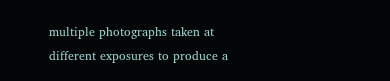multiple photographs taken at different exposures to produce a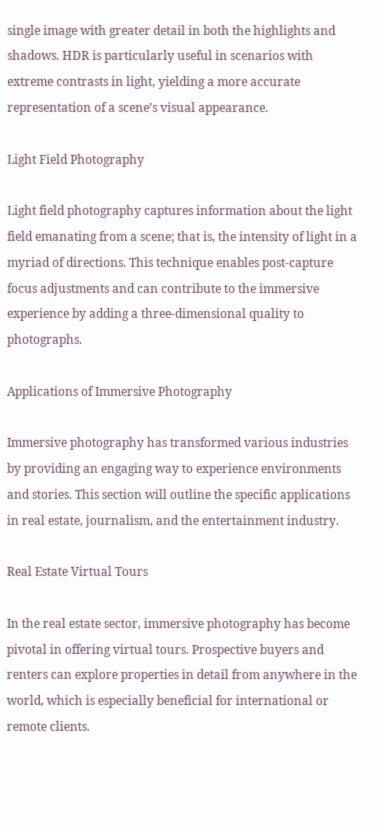single image with greater detail in both the highlights and shadows. HDR is particularly useful in scenarios with extreme contrasts in light, yielding a more accurate representation of a scene’s visual appearance.

Light Field Photography

Light field photography captures information about the light field emanating from a scene; that is, the intensity of light in a myriad of directions. This technique enables post-capture focus adjustments and can contribute to the immersive experience by adding a three-dimensional quality to photographs.

Applications of Immersive Photography

Immersive photography has transformed various industries by providing an engaging way to experience environments and stories. This section will outline the specific applications in real estate, journalism, and the entertainment industry.

Real Estate Virtual Tours

In the real estate sector, immersive photography has become pivotal in offering virtual tours. Prospective buyers and renters can explore properties in detail from anywhere in the world, which is especially beneficial for international or remote clients.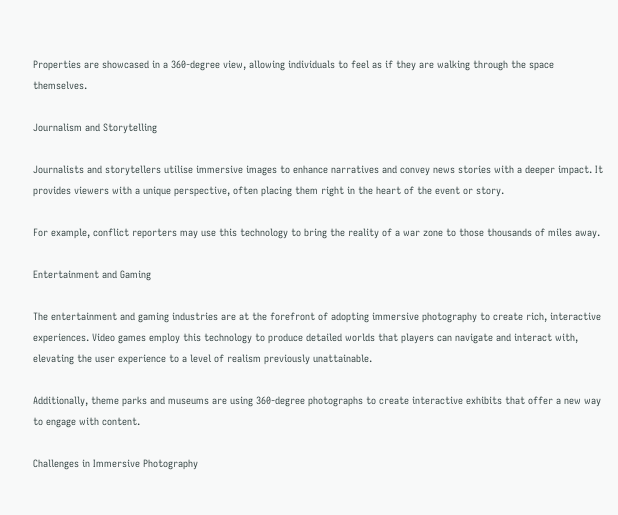Properties are showcased in a 360-degree view, allowing individuals to feel as if they are walking through the space themselves.

Journalism and Storytelling

Journalists and storytellers utilise immersive images to enhance narratives and convey news stories with a deeper impact. It provides viewers with a unique perspective, often placing them right in the heart of the event or story.

For example, conflict reporters may use this technology to bring the reality of a war zone to those thousands of miles away.

Entertainment and Gaming

The entertainment and gaming industries are at the forefront of adopting immersive photography to create rich, interactive experiences. Video games employ this technology to produce detailed worlds that players can navigate and interact with, elevating the user experience to a level of realism previously unattainable.

Additionally, theme parks and museums are using 360-degree photographs to create interactive exhibits that offer a new way to engage with content.

Challenges in Immersive Photography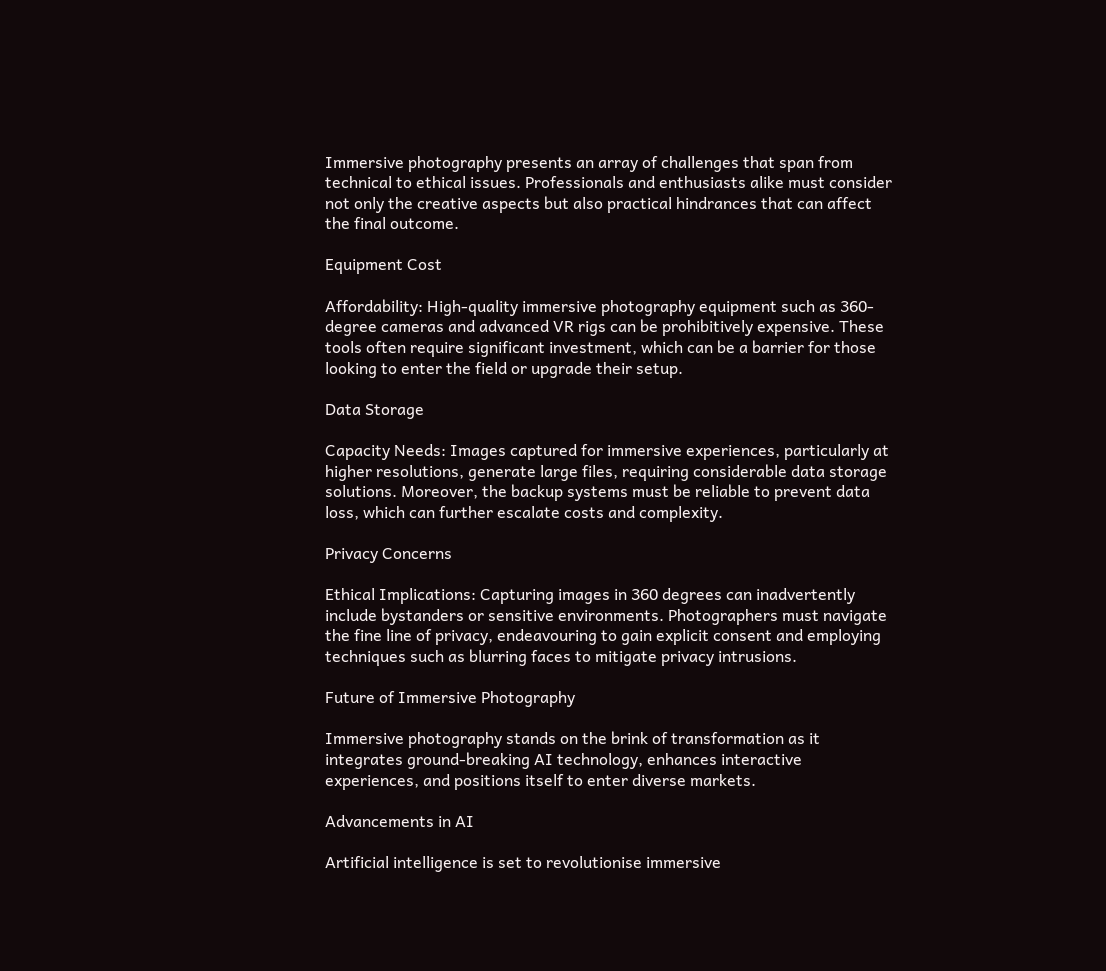Immersive photography presents an array of challenges that span from technical to ethical issues. Professionals and enthusiasts alike must consider not only the creative aspects but also practical hindrances that can affect the final outcome.

Equipment Cost

Affordability: High-quality immersive photography equipment such as 360-degree cameras and advanced VR rigs can be prohibitively expensive. These tools often require significant investment, which can be a barrier for those looking to enter the field or upgrade their setup.

Data Storage

Capacity Needs: Images captured for immersive experiences, particularly at higher resolutions, generate large files, requiring considerable data storage solutions. Moreover, the backup systems must be reliable to prevent data loss, which can further escalate costs and complexity.

Privacy Concerns

Ethical Implications: Capturing images in 360 degrees can inadvertently include bystanders or sensitive environments. Photographers must navigate the fine line of privacy, endeavouring to gain explicit consent and employing techniques such as blurring faces to mitigate privacy intrusions.

Future of Immersive Photography

Immersive photography stands on the brink of transformation as it integrates ground-breaking AI technology, enhances interactive experiences, and positions itself to enter diverse markets.

Advancements in AI

Artificial intelligence is set to revolutionise immersive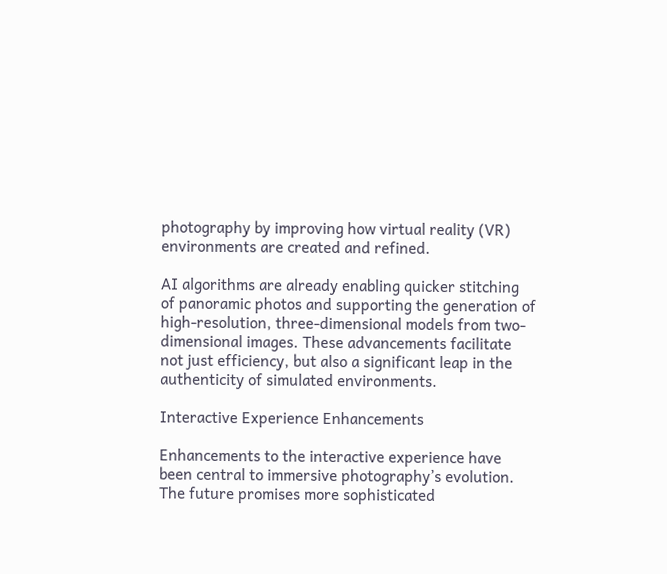photography by improving how virtual reality (VR) environments are created and refined.

AI algorithms are already enabling quicker stitching of panoramic photos and supporting the generation of high-resolution, three-dimensional models from two-dimensional images. These advancements facilitate not just efficiency, but also a significant leap in the authenticity of simulated environments.

Interactive Experience Enhancements

Enhancements to the interactive experience have been central to immersive photography’s evolution. The future promises more sophisticated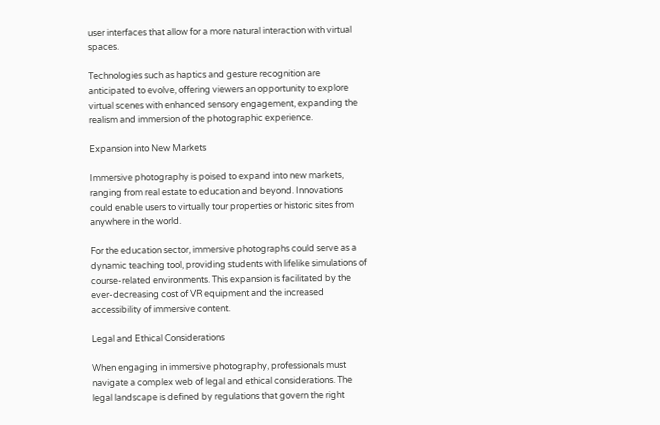user interfaces that allow for a more natural interaction with virtual spaces.

Technologies such as haptics and gesture recognition are anticipated to evolve, offering viewers an opportunity to explore virtual scenes with enhanced sensory engagement, expanding the realism and immersion of the photographic experience.

Expansion into New Markets

Immersive photography is poised to expand into new markets, ranging from real estate to education and beyond. Innovations could enable users to virtually tour properties or historic sites from anywhere in the world.

For the education sector, immersive photographs could serve as a dynamic teaching tool, providing students with lifelike simulations of course-related environments. This expansion is facilitated by the ever-decreasing cost of VR equipment and the increased accessibility of immersive content.

Legal and Ethical Considerations

When engaging in immersive photography, professionals must navigate a complex web of legal and ethical considerations. The legal landscape is defined by regulations that govern the right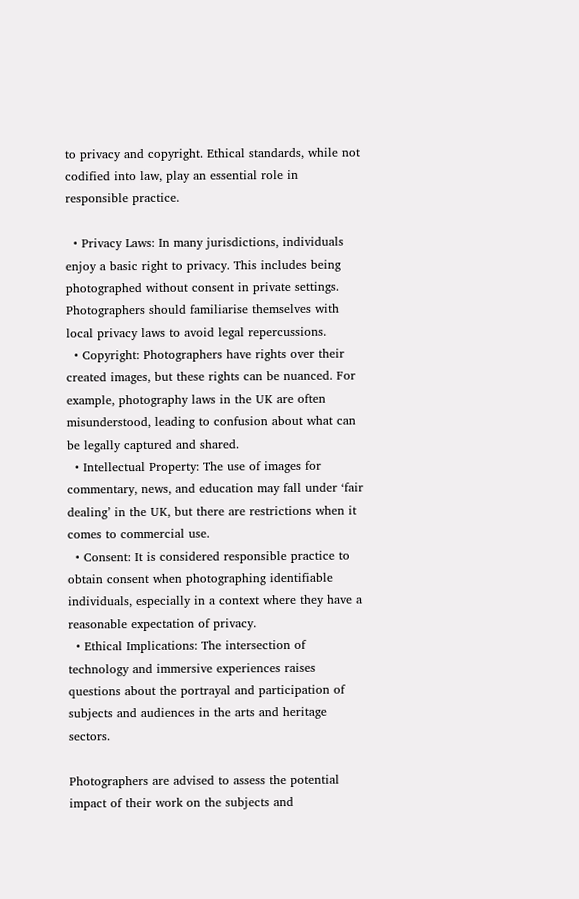to privacy and copyright. Ethical standards, while not codified into law, play an essential role in responsible practice.

  • Privacy Laws: In many jurisdictions, individuals enjoy a basic right to privacy. This includes being photographed without consent in private settings. Photographers should familiarise themselves with local privacy laws to avoid legal repercussions.
  • Copyright: Photographers have rights over their created images, but these rights can be nuanced. For example, photography laws in the UK are often misunderstood, leading to confusion about what can be legally captured and shared.
  • Intellectual Property: The use of images for commentary, news, and education may fall under ‘fair dealing’ in the UK, but there are restrictions when it comes to commercial use.
  • Consent: It is considered responsible practice to obtain consent when photographing identifiable individuals, especially in a context where they have a reasonable expectation of privacy.
  • Ethical Implications: The intersection of technology and immersive experiences raises questions about the portrayal and participation of subjects and audiences in the arts and heritage sectors.

Photographers are advised to assess the potential impact of their work on the subjects and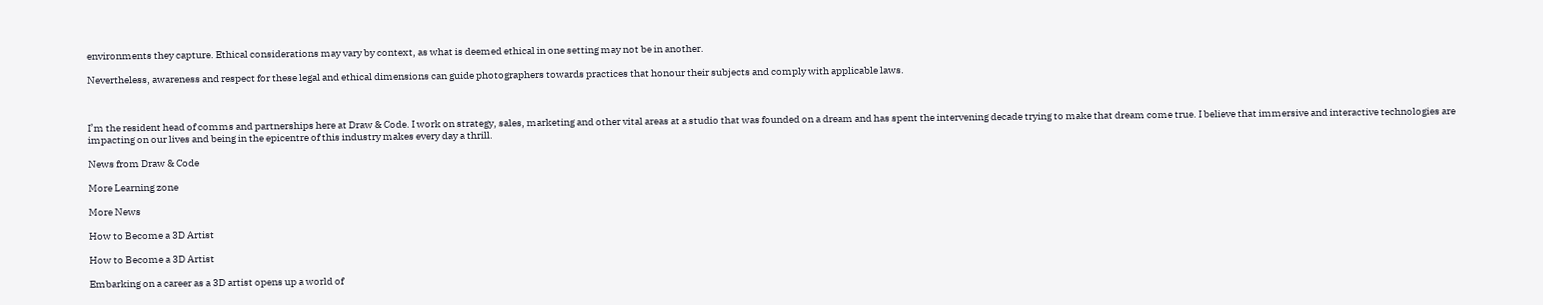environments they capture. Ethical considerations may vary by context, as what is deemed ethical in one setting may not be in another.

Nevertheless, awareness and respect for these legal and ethical dimensions can guide photographers towards practices that honour their subjects and comply with applicable laws.



I’m the resident head of comms and partnerships here at Draw & Code. I work on strategy, sales, marketing and other vital areas at a studio that was founded on a dream and has spent the intervening decade trying to make that dream come true. I believe that immersive and interactive technologies are impacting on our lives and being in the epicentre of this industry makes every day a thrill.

News from Draw & Code

More Learning zone

More News

How to Become a 3D Artist

How to Become a 3D Artist

Embarking on a career as a 3D artist opens up a world of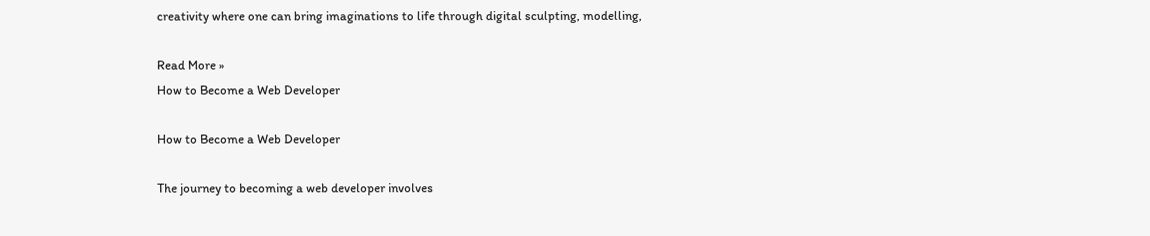creativity where one can bring imaginations to life through digital sculpting, modelling,

Read More »
How to Become a Web Developer

How to Become a Web Developer

The journey to becoming a web developer involves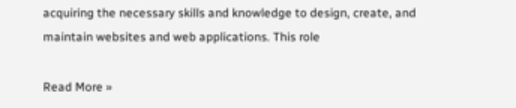acquiring the necessary skills and knowledge to design, create, and maintain websites and web applications. This role

Read More »